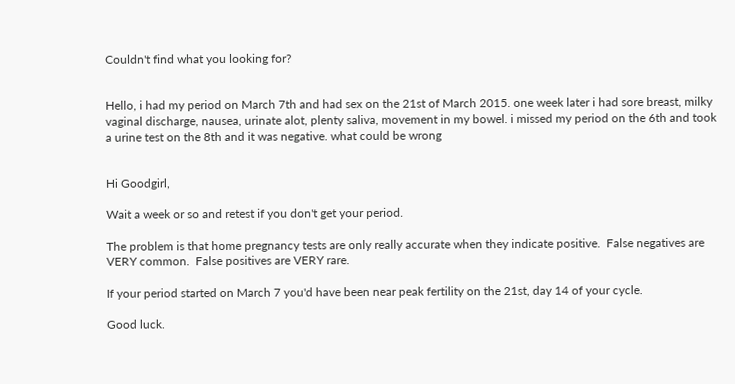Couldn't find what you looking for?


Hello, i had my period on March 7th and had sex on the 21st of March 2015. one week later i had sore breast, milky vaginal discharge, nausea, urinate alot, plenty saliva, movement in my bowel. i missed my period on the 6th and took a urine test on the 8th and it was negative. what could be wrong


Hi Goodgirl,

Wait a week or so and retest if you don't get your period.

The problem is that home pregnancy tests are only really accurate when they indicate positive.  False negatives are VERY common.  False positives are VERY rare.

If your period started on March 7 you'd have been near peak fertility on the 21st, day 14 of your cycle.

Good luck.